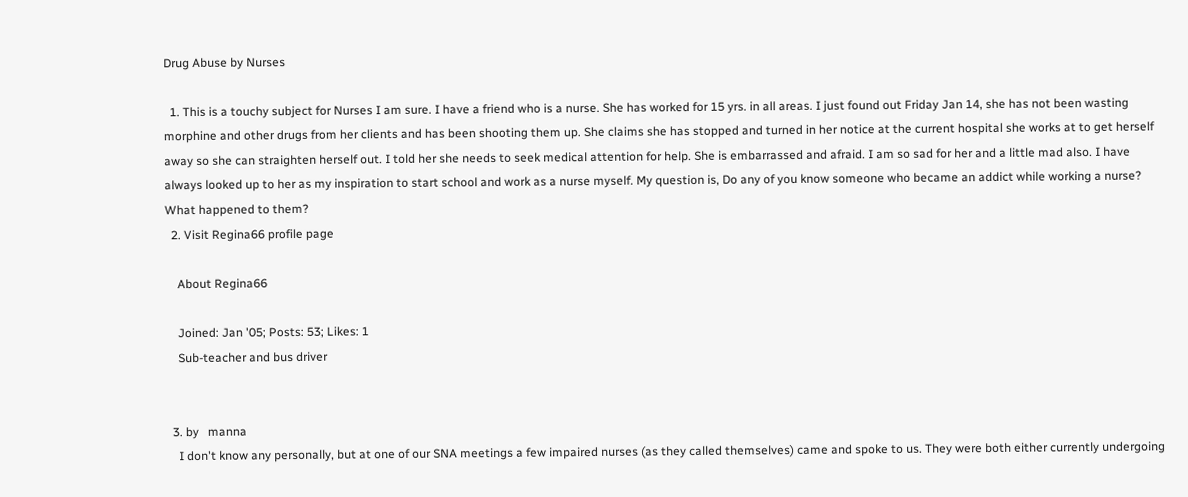Drug Abuse by Nurses

  1. This is a touchy subject for Nurses I am sure. I have a friend who is a nurse. She has worked for 15 yrs. in all areas. I just found out Friday Jan 14, she has not been wasting morphine and other drugs from her clients and has been shooting them up. She claims she has stopped and turned in her notice at the current hospital she works at to get herself away so she can straighten herself out. I told her she needs to seek medical attention for help. She is embarrassed and afraid. I am so sad for her and a little mad also. I have always looked up to her as my inspiration to start school and work as a nurse myself. My question is, Do any of you know someone who became an addict while working a nurse? What happened to them?
  2. Visit Regina66 profile page

    About Regina66

    Joined: Jan '05; Posts: 53; Likes: 1
    Sub-teacher and bus driver


  3. by   manna
    I don't know any personally, but at one of our SNA meetings a few impaired nurses (as they called themselves) came and spoke to us. They were both either currently undergoing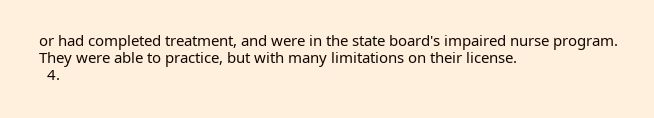or had completed treatment, and were in the state board's impaired nurse program. They were able to practice, but with many limitations on their license.
  4.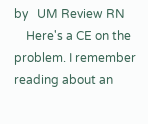by   UM Review RN
    Here's a CE on the problem. I remember reading about an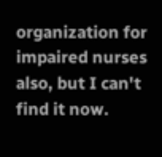organization for impaired nurses also, but I can't find it now.